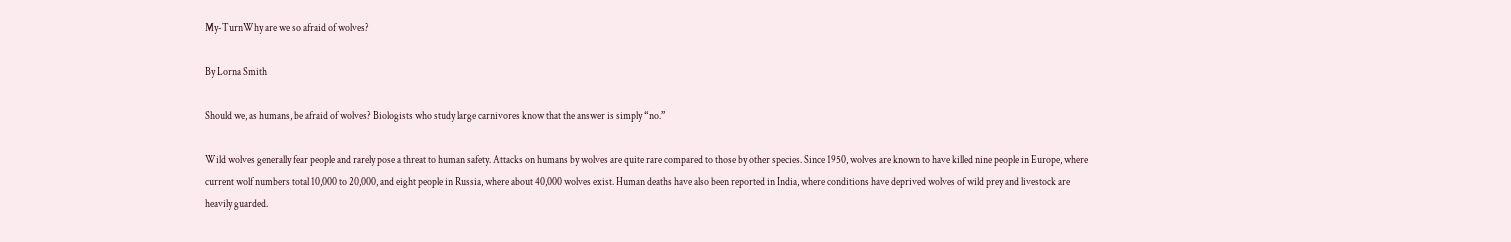My-TurnWhy are we so afraid of wolves?

By Lorna Smith

Should we, as humans, be afraid of wolves? Biologists who study large carnivores know that the answer is simply “no.”

Wild wolves generally fear people and rarely pose a threat to human safety. Attacks on humans by wolves are quite rare compared to those by other species. Since 1950, wolves are known to have killed nine people in Europe, where current wolf numbers total 10,000 to 20,000, and eight people in Russia, where about 40,000 wolves exist. Human deaths have also been reported in India, where conditions have deprived wolves of wild prey and livestock are heavily guarded.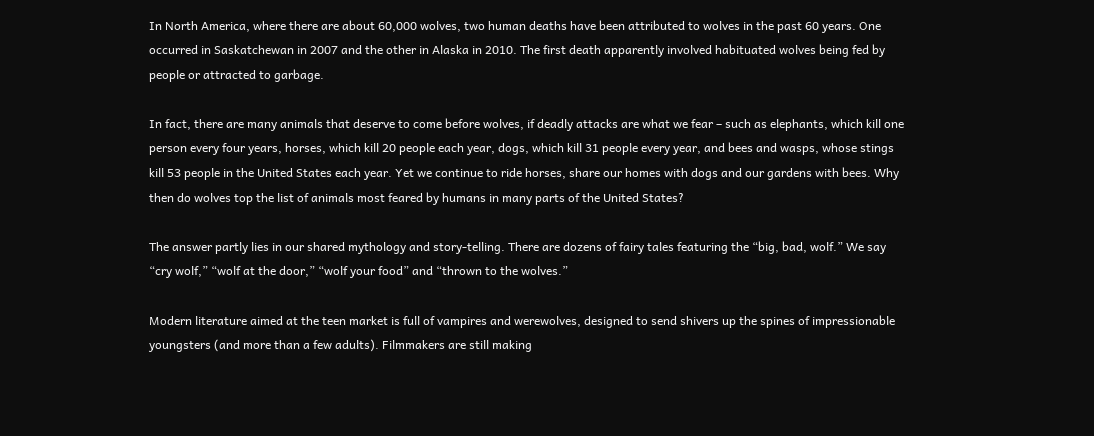In North America, where there are about 60,000 wolves, two human deaths have been attributed to wolves in the past 60 years. One occurred in Saskatchewan in 2007 and the other in Alaska in 2010. The first death apparently involved habituated wolves being fed by people or attracted to garbage.

In fact, there are many animals that deserve to come before wolves, if deadly attacks are what we fear – such as elephants, which kill one person every four years, horses, which kill 20 people each year, dogs, which kill 31 people every year, and bees and wasps, whose stings kill 53 people in the United States each year. Yet we continue to ride horses, share our homes with dogs and our gardens with bees. Why then do wolves top the list of animals most feared by humans in many parts of the United States?

The answer partly lies in our shared mythology and story-telling. There are dozens of fairy tales featuring the “big, bad, wolf.” We say “cry wolf,” “wolf at the door,” “wolf your food” and “thrown to the wolves.”

Modern literature aimed at the teen market is full of vampires and werewolves, designed to send shivers up the spines of impressionable youngsters (and more than a few adults). Filmmakers are still making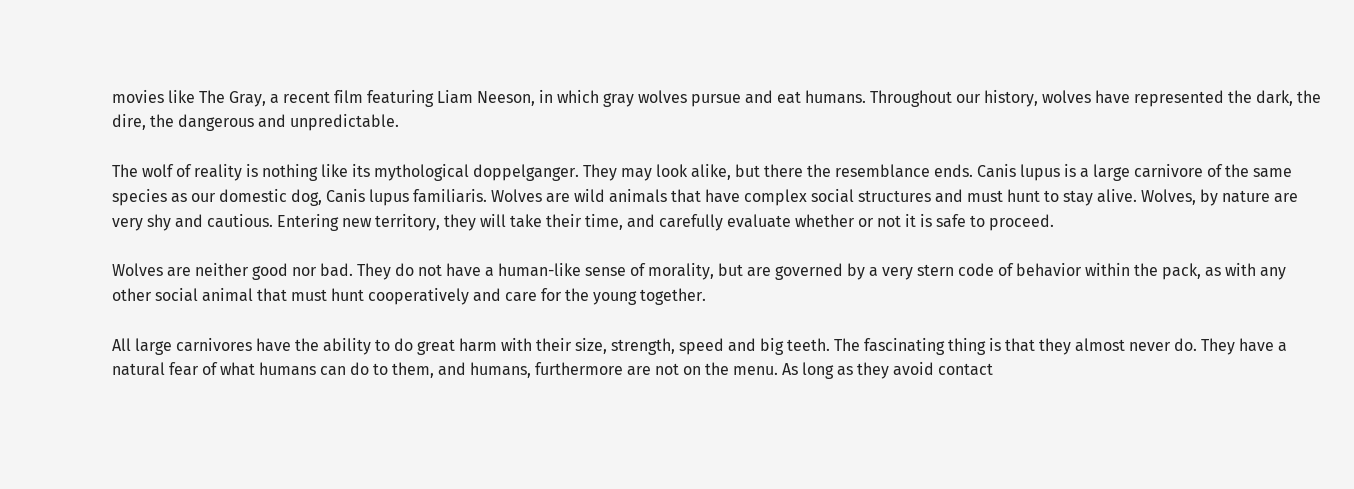movies like The Gray, a recent film featuring Liam Neeson, in which gray wolves pursue and eat humans. Throughout our history, wolves have represented the dark, the dire, the dangerous and unpredictable.

The wolf of reality is nothing like its mythological doppelganger. They may look alike, but there the resemblance ends. Canis lupus is a large carnivore of the same species as our domestic dog, Canis lupus familiaris. Wolves are wild animals that have complex social structures and must hunt to stay alive. Wolves, by nature are very shy and cautious. Entering new territory, they will take their time, and carefully evaluate whether or not it is safe to proceed.

Wolves are neither good nor bad. They do not have a human-like sense of morality, but are governed by a very stern code of behavior within the pack, as with any other social animal that must hunt cooperatively and care for the young together.

All large carnivores have the ability to do great harm with their size, strength, speed and big teeth. The fascinating thing is that they almost never do. They have a natural fear of what humans can do to them, and humans, furthermore are not on the menu. As long as they avoid contact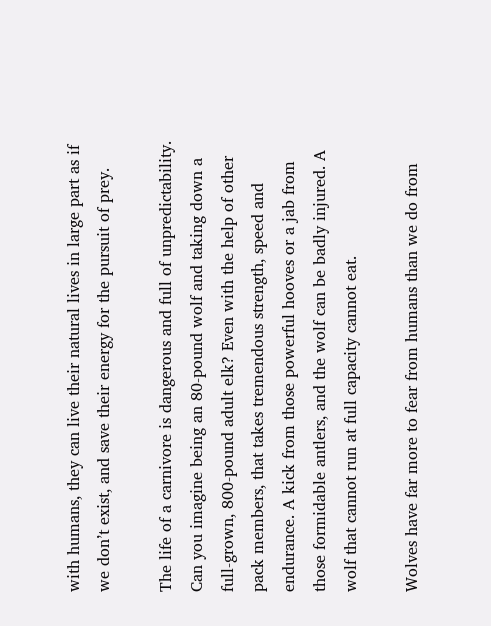with humans, they can live their natural lives in large part as if we don’t exist, and save their energy for the pursuit of prey.

The life of a carnivore is dangerous and full of unpredictability. Can you imagine being an 80-pound wolf and taking down a full-grown, 800-pound adult elk? Even with the help of other pack members, that takes tremendous strength, speed and endurance. A kick from those powerful hooves or a jab from those formidable antlers, and the wolf can be badly injured. A wolf that cannot run at full capacity cannot eat.

Wolves have far more to fear from humans than we do from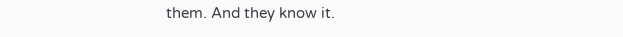them. And they know it.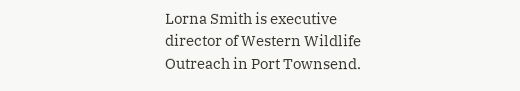Lorna Smith is executive director of Western Wildlife Outreach in Port Townsend.